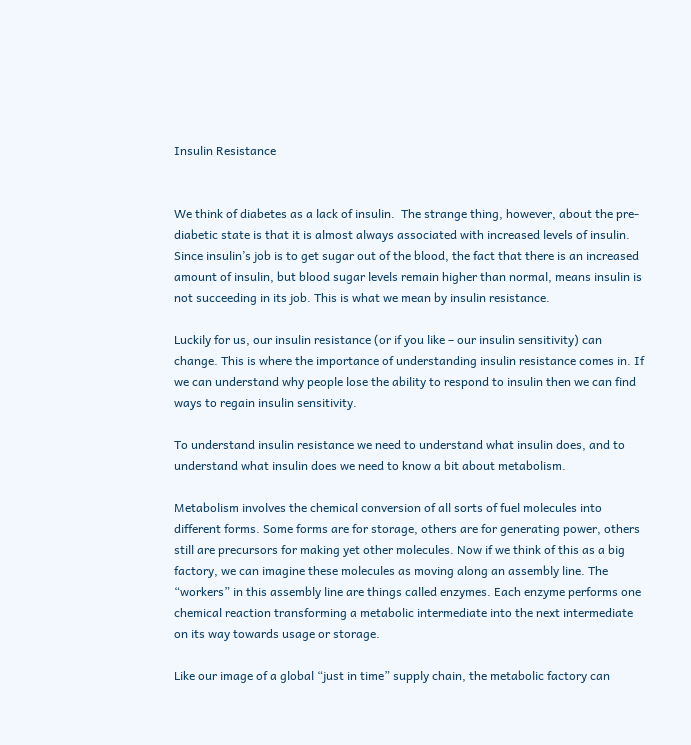Insulin Resistance


We think of diabetes as a lack of insulin.  The strange thing, however, about the pre-diabetic state is that it is almost always associated with increased levels of insulin. Since insulin’s job is to get sugar out of the blood, the fact that there is an increased amount of insulin, but blood sugar levels remain higher than normal, means insulin is not succeeding in its job. This is what we mean by insulin resistance.

Luckily for us, our insulin resistance (or if you like – our insulin sensitivity) can change. This is where the importance of understanding insulin resistance comes in. If we can understand why people lose the ability to respond to insulin then we can find ways to regain insulin sensitivity.

To understand insulin resistance we need to understand what insulin does, and to understand what insulin does we need to know a bit about metabolism.

Metabolism involves the chemical conversion of all sorts of fuel molecules into different forms. Some forms are for storage, others are for generating power, others still are precursors for making yet other molecules. Now if we think of this as a big factory, we can imagine these molecules as moving along an assembly line. The “workers” in this assembly line are things called enzymes. Each enzyme performs one chemical reaction transforming a metabolic intermediate into the next intermediate on its way towards usage or storage.

Like our image of a global “just in time” supply chain, the metabolic factory can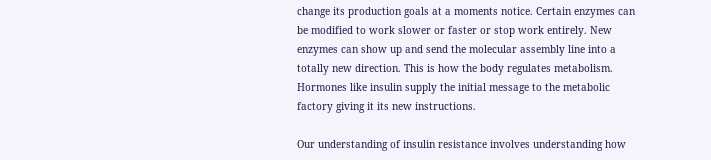change its production goals at a moments notice. Certain enzymes can be modified to work slower or faster or stop work entirely. New enzymes can show up and send the molecular assembly line into a totally new direction. This is how the body regulates metabolism. Hormones like insulin supply the initial message to the metabolic factory giving it its new instructions.

Our understanding of insulin resistance involves understanding how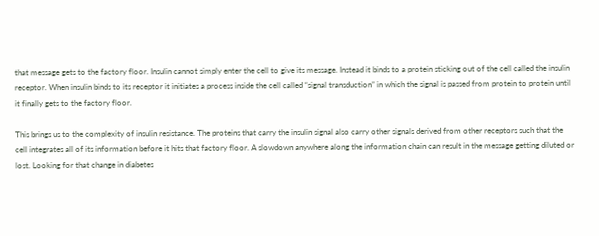that message gets to the factory floor. Insulin cannot simply enter the cell to give its message. Instead it binds to a protein sticking out of the cell called the insulin receptor. When insulin binds to its receptor it initiates a process inside the cell called “signal transduction” in which the signal is passed from protein to protein until it finally gets to the factory floor.

This brings us to the complexity of insulin resistance. The proteins that carry the insulin signal also carry other signals derived from other receptors such that the cell integrates all of its information before it hits that factory floor. A slowdown anywhere along the information chain can result in the message getting diluted or lost. Looking for that change in diabetes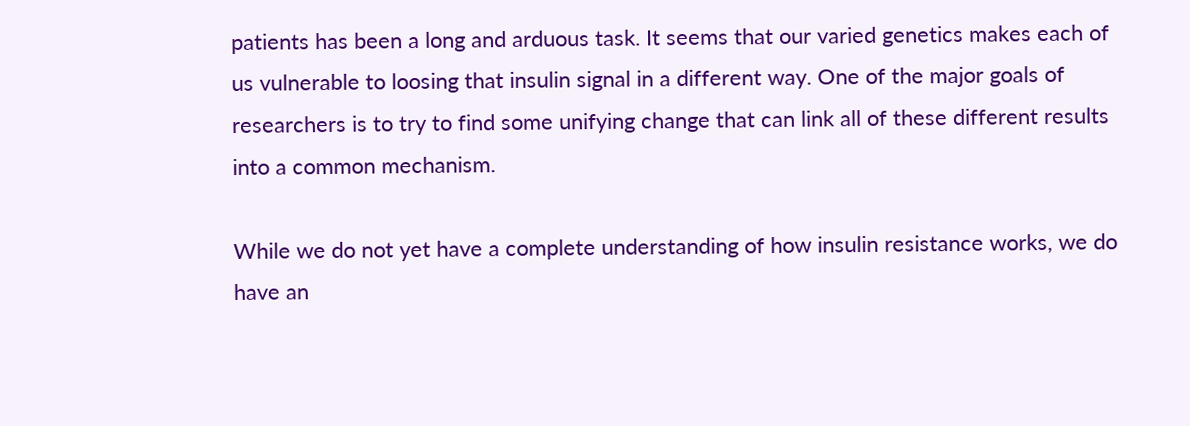patients has been a long and arduous task. It seems that our varied genetics makes each of us vulnerable to loosing that insulin signal in a different way. One of the major goals of researchers is to try to find some unifying change that can link all of these different results into a common mechanism.

While we do not yet have a complete understanding of how insulin resistance works, we do have an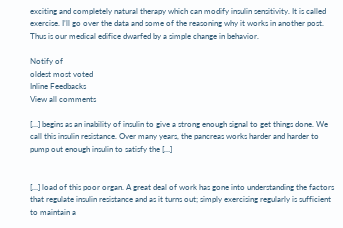exciting and completely natural therapy which can modify insulin sensitivity. It is called exercise. I’ll go over the data and some of the reasoning why it works in another post. Thus is our medical edifice dwarfed by a simple change in behavior.

Notify of
oldest most voted
Inline Feedbacks
View all comments

[…] begins as an inability of insulin to give a strong enough signal to get things done. We call this insulin resistance. Over many years, the pancreas works harder and harder to pump out enough insulin to satisfy the […]


[…] load of this poor organ. A great deal of work has gone into understanding the factors that regulate insulin resistance and as it turns out; simply exercising regularly is sufficient to maintain a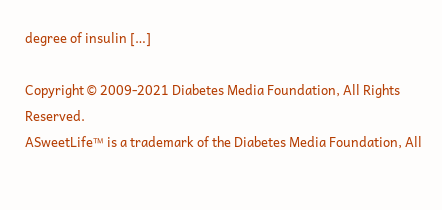degree of insulin […]

Copyright © 2009-2021 Diabetes Media Foundation, All Rights Reserved.
ASweetLife™ is a trademark of the Diabetes Media Foundation, All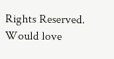Rights Reserved.
Would love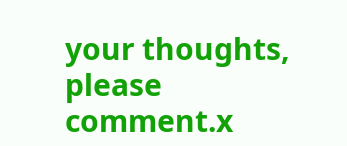your thoughts, please comment.x